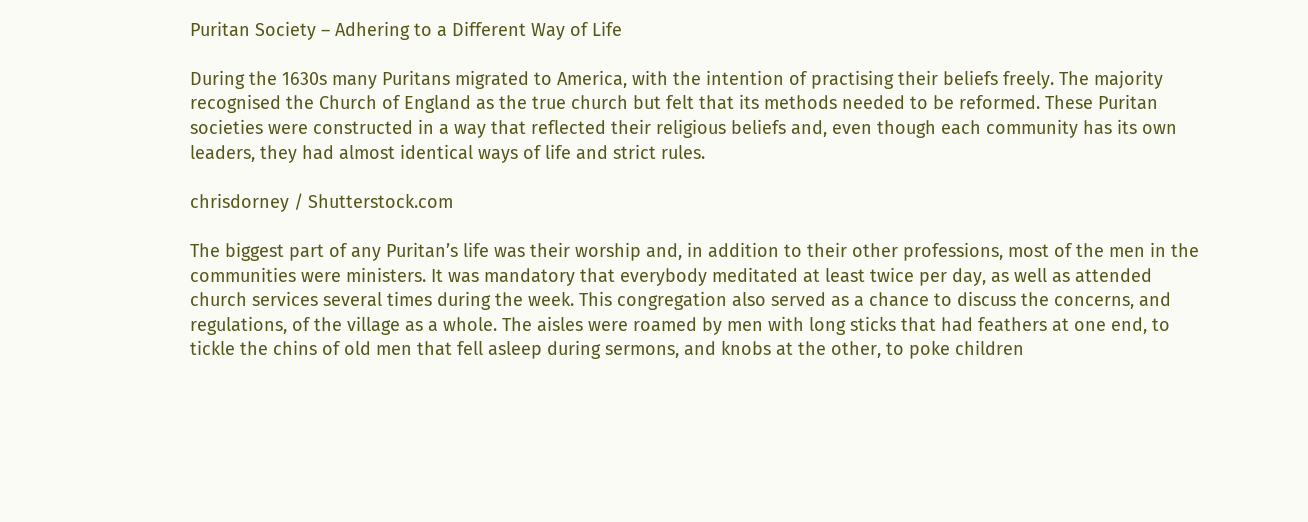Puritan Society – Adhering to a Different Way of Life

During the 1630s many Puritans migrated to America, with the intention of practising their beliefs freely. The majority recognised the Church of England as the true church but felt that its methods needed to be reformed. These Puritan societies were constructed in a way that reflected their religious beliefs and, even though each community has its own leaders, they had almost identical ways of life and strict rules.

chrisdorney / Shutterstock.com

The biggest part of any Puritan’s life was their worship and, in addition to their other professions, most of the men in the communities were ministers. It was mandatory that everybody meditated at least twice per day, as well as attended church services several times during the week. This congregation also served as a chance to discuss the concerns, and regulations, of the village as a whole. The aisles were roamed by men with long sticks that had feathers at one end, to tickle the chins of old men that fell asleep during sermons, and knobs at the other, to poke children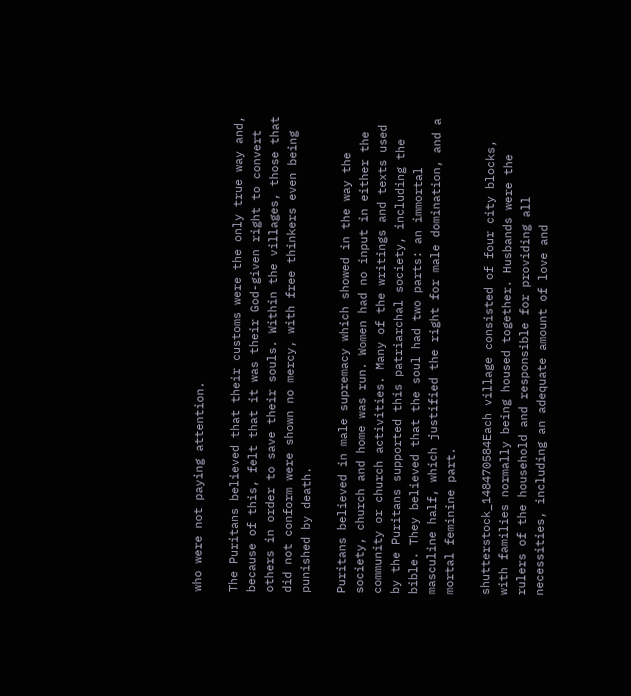who were not paying attention.

The Puritans believed that their customs were the only true way and, because of this, felt that it was their God-given right to convert others in order to save their souls. Within the villages, those that did not conform were shown no mercy, with free thinkers even being punished by death.

Puritans believed in male supremacy which showed in the way the society, church and home was run. Women had no input in either the community or church activities. Many of the writings and texts used by the Puritans supported this patriarchal society, including the bible. They believed that the soul had two parts: an immortal masculine half, which justified the right for male domination, and a mortal feminine part.

shutterstock_148470584Each village consisted of four city blocks, with families normally being housed together. Husbands were the rulers of the household and responsible for providing all necessities, including an adequate amount of love and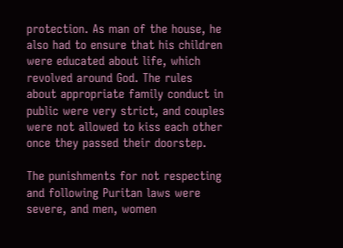protection. As man of the house, he also had to ensure that his children were educated about life, which revolved around God. The rules about appropriate family conduct in public were very strict, and couples were not allowed to kiss each other once they passed their doorstep.

The punishments for not respecting and following Puritan laws were severe, and men, women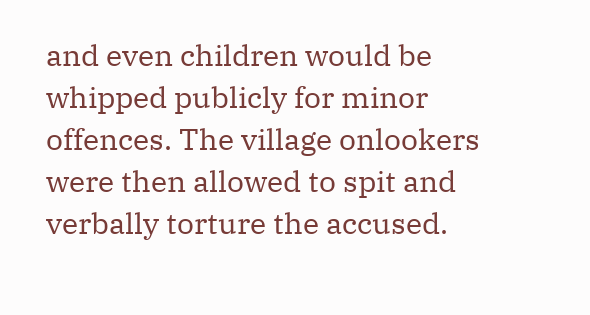and even children would be whipped publicly for minor offences. The village onlookers were then allowed to spit and verbally torture the accused.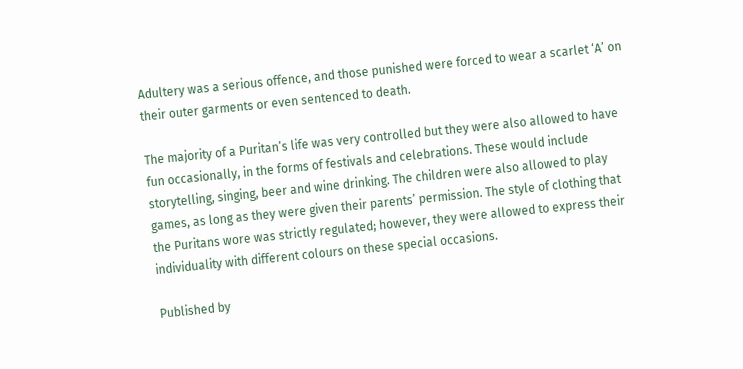Adultery was a serious offence, and those punished were forced to wear a scarlet ‘A’ on their outer garments or even sentenced to death.

The majority of a Puritan’s life was very controlled but they were also allowed to have fun occasionally, in the forms of festivals and celebrations. These would include storytelling, singing, beer and wine drinking. The children were also allowed to play games, as long as they were given their parents’ permission. The style of clothing that the Puritans wore was strictly regulated; however, they were allowed to express their individuality with different colours on these special occasions.

Published by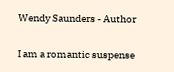Wendy Saunders - Author

I am a romantic suspense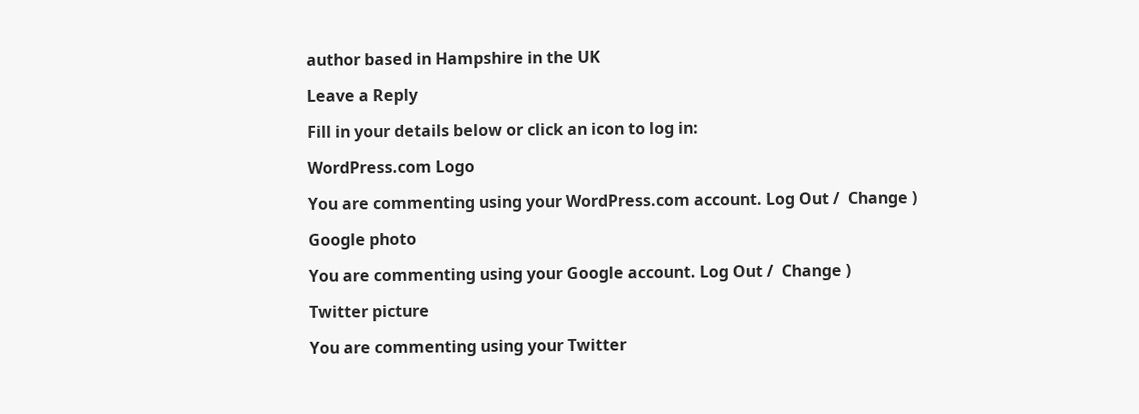author based in Hampshire in the UK

Leave a Reply

Fill in your details below or click an icon to log in:

WordPress.com Logo

You are commenting using your WordPress.com account. Log Out /  Change )

Google photo

You are commenting using your Google account. Log Out /  Change )

Twitter picture

You are commenting using your Twitter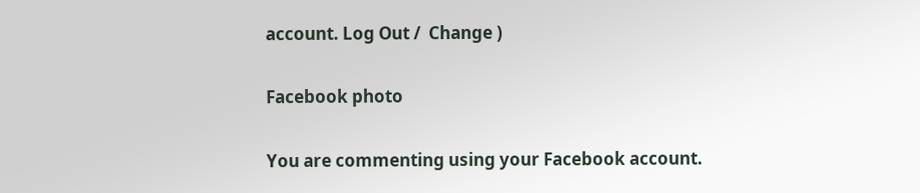account. Log Out /  Change )

Facebook photo

You are commenting using your Facebook account.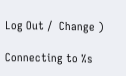Log Out /  Change )

Connecting to %s